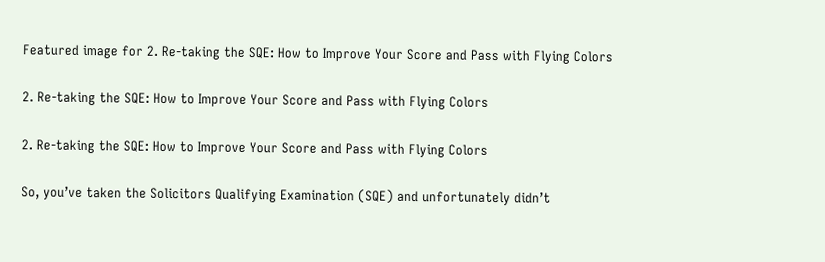Featured image for 2. Re-taking the SQE: How to Improve Your Score and Pass with Flying Colors

2. Re-taking the SQE: How to Improve Your Score and Pass with Flying Colors

2. Re-taking the SQE: How to Improve Your Score and Pass with Flying Colors

So, you’ve taken the Solicitors Qualifying Examination (SQE) and unfortunately didn’t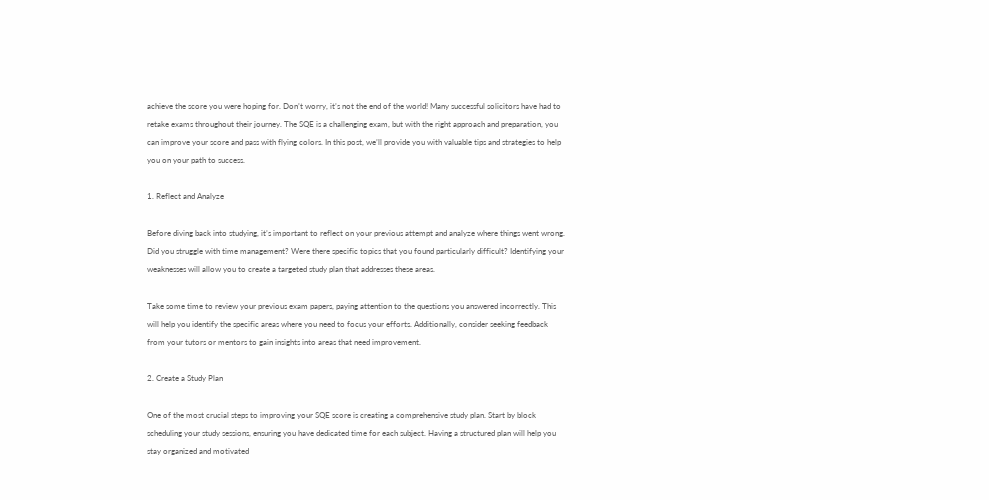achieve the score you were hoping for. Don’t worry, it’s not the end of the world! Many successful solicitors have had to retake exams throughout their journey. The SQE is a challenging exam, but with the right approach and preparation, you can improve your score and pass with flying colors. In this post, we’ll provide you with valuable tips and strategies to help you on your path to success.

1. Reflect and Analyze

Before diving back into studying, it’s important to reflect on your previous attempt and analyze where things went wrong. Did you struggle with time management? Were there specific topics that you found particularly difficult? Identifying your weaknesses will allow you to create a targeted study plan that addresses these areas.

Take some time to review your previous exam papers, paying attention to the questions you answered incorrectly. This will help you identify the specific areas where you need to focus your efforts. Additionally, consider seeking feedback from your tutors or mentors to gain insights into areas that need improvement.

2. Create a Study Plan

One of the most crucial steps to improving your SQE score is creating a comprehensive study plan. Start by block scheduling your study sessions, ensuring you have dedicated time for each subject. Having a structured plan will help you stay organized and motivated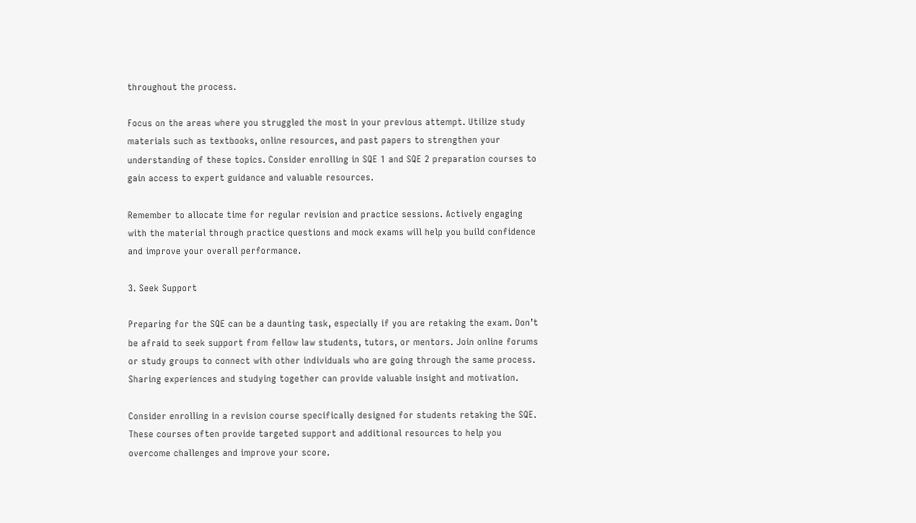throughout the process.

Focus on the areas where you struggled the most in your previous attempt. Utilize study materials such as textbooks, online resources, and past papers to strengthen your understanding of these topics. Consider enrolling in SQE 1 and SQE 2 preparation courses to gain access to expert guidance and valuable resources.

Remember to allocate time for regular revision and practice sessions. Actively engaging with the material through practice questions and mock exams will help you build confidence and improve your overall performance.

3. Seek Support

Preparing for the SQE can be a daunting task, especially if you are retaking the exam. Don’t be afraid to seek support from fellow law students, tutors, or mentors. Join online forums or study groups to connect with other individuals who are going through the same process. Sharing experiences and studying together can provide valuable insight and motivation.

Consider enrolling in a revision course specifically designed for students retaking the SQE. These courses often provide targeted support and additional resources to help you overcome challenges and improve your score.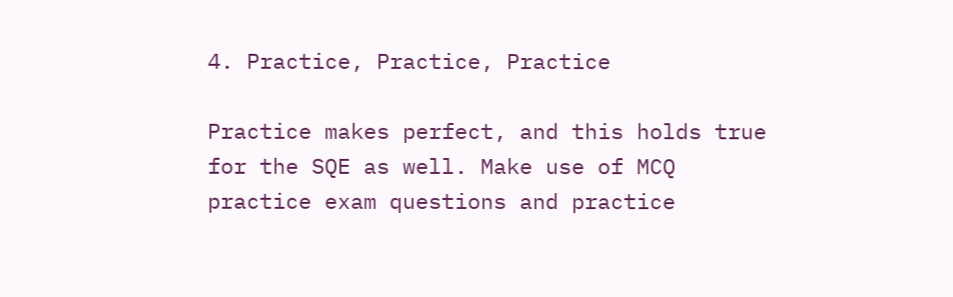4. Practice, Practice, Practice

Practice makes perfect, and this holds true for the SQE as well. Make use of MCQ practice exam questions and practice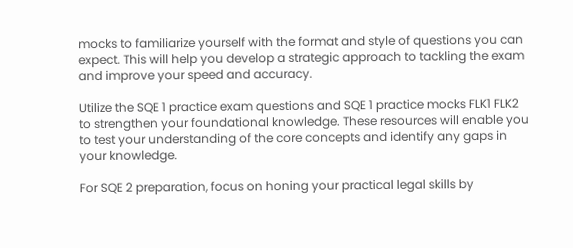mocks to familiarize yourself with the format and style of questions you can expect. This will help you develop a strategic approach to tackling the exam and improve your speed and accuracy.

Utilize the SQE 1 practice exam questions and SQE 1 practice mocks FLK1 FLK2 to strengthen your foundational knowledge. These resources will enable you to test your understanding of the core concepts and identify any gaps in your knowledge.

For SQE 2 preparation, focus on honing your practical legal skills by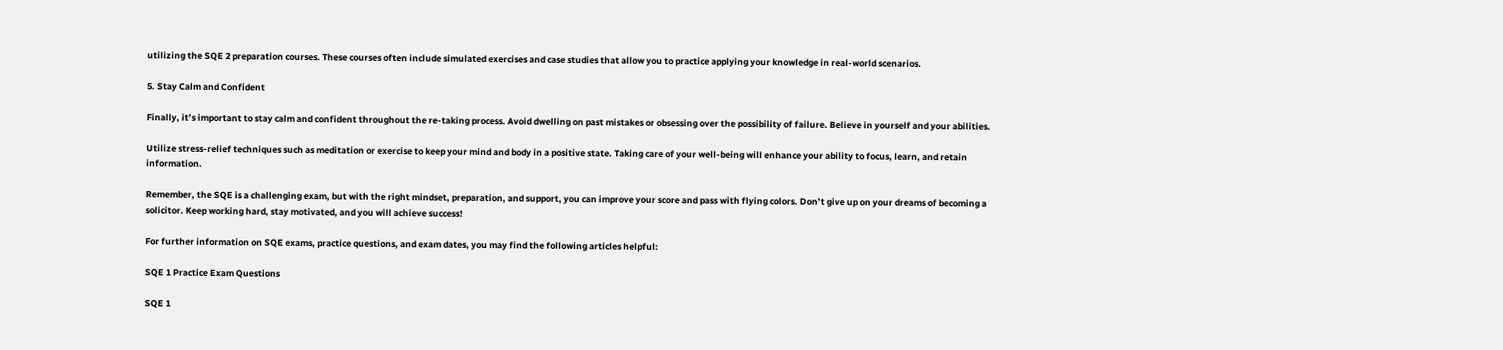utilizing the SQE 2 preparation courses. These courses often include simulated exercises and case studies that allow you to practice applying your knowledge in real-world scenarios.

5. Stay Calm and Confident

Finally, it’s important to stay calm and confident throughout the re-taking process. Avoid dwelling on past mistakes or obsessing over the possibility of failure. Believe in yourself and your abilities.

Utilize stress-relief techniques such as meditation or exercise to keep your mind and body in a positive state. Taking care of your well-being will enhance your ability to focus, learn, and retain information.

Remember, the SQE is a challenging exam, but with the right mindset, preparation, and support, you can improve your score and pass with flying colors. Don’t give up on your dreams of becoming a solicitor. Keep working hard, stay motivated, and you will achieve success!

For further information on SQE exams, practice questions, and exam dates, you may find the following articles helpful:

SQE 1 Practice Exam Questions

SQE 1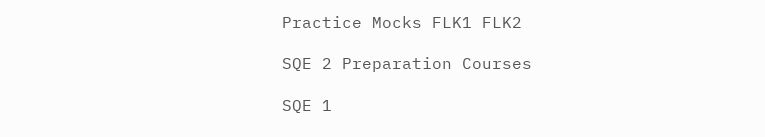Practice Mocks FLK1 FLK2

SQE 2 Preparation Courses

SQE 1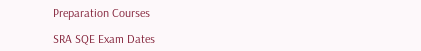Preparation Courses

SRA SQE Exam Dates